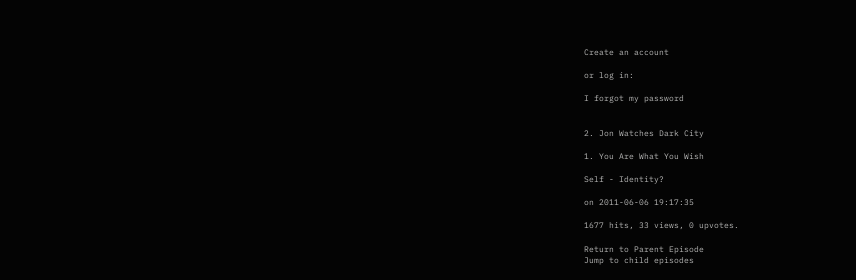Create an account

or log in:

I forgot my password


2. Jon Watches Dark City

1. You Are What You Wish

Self - Identity?

on 2011-06-06 19:17:35

1677 hits, 33 views, 0 upvotes.

Return to Parent Episode
Jump to child episodes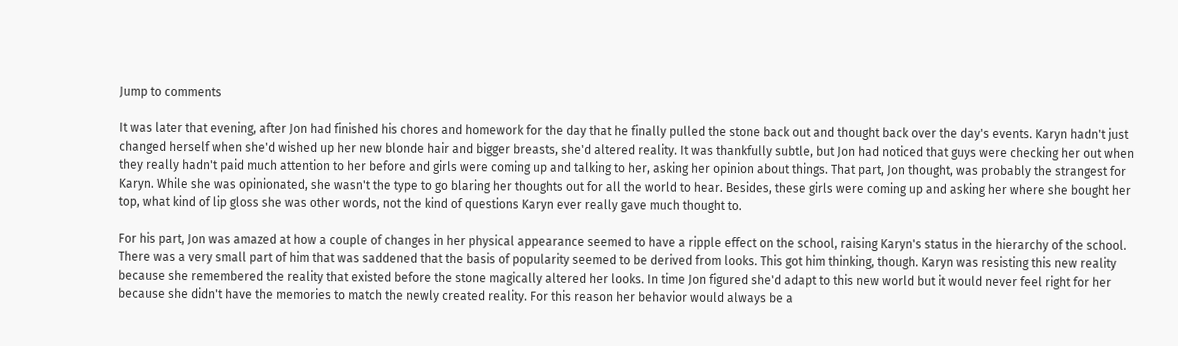Jump to comments

It was later that evening, after Jon had finished his chores and homework for the day that he finally pulled the stone back out and thought back over the day's events. Karyn hadn't just changed herself when she'd wished up her new blonde hair and bigger breasts, she'd altered reality. It was thankfully subtle, but Jon had noticed that guys were checking her out when they really hadn't paid much attention to her before and girls were coming up and talking to her, asking her opinion about things. That part, Jon thought, was probably the strangest for Karyn. While she was opinionated, she wasn't the type to go blaring her thoughts out for all the world to hear. Besides, these girls were coming up and asking her where she bought her top, what kind of lip gloss she was other words, not the kind of questions Karyn ever really gave much thought to.

For his part, Jon was amazed at how a couple of changes in her physical appearance seemed to have a ripple effect on the school, raising Karyn's status in the hierarchy of the school. There was a very small part of him that was saddened that the basis of popularity seemed to be derived from looks. This got him thinking, though. Karyn was resisting this new reality because she remembered the reality that existed before the stone magically altered her looks. In time Jon figured she'd adapt to this new world but it would never feel right for her because she didn't have the memories to match the newly created reality. For this reason her behavior would always be a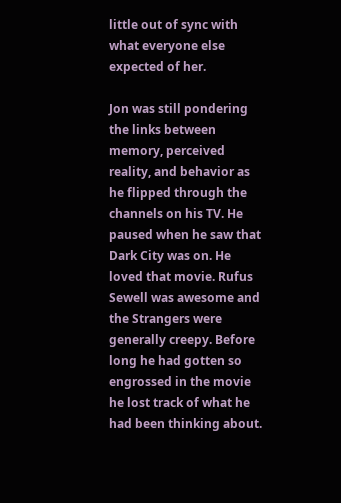little out of sync with what everyone else expected of her.

Jon was still pondering the links between memory, perceived reality, and behavior as he flipped through the channels on his TV. He paused when he saw that Dark City was on. He loved that movie. Rufus Sewell was awesome and the Strangers were generally creepy. Before long he had gotten so engrossed in the movie he lost track of what he had been thinking about.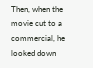Then, when the movie cut to a commercial, he looked down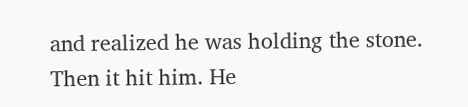and realized he was holding the stone. Then it hit him. He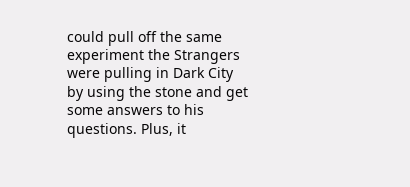could pull off the same experiment the Strangers were pulling in Dark City by using the stone and get some answers to his questions. Plus, it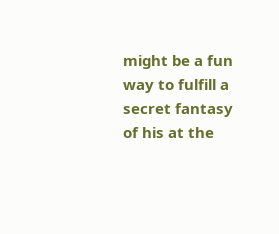might be a fun way to fulfill a secret fantasy of his at the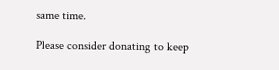same time.

Please consider donating to keep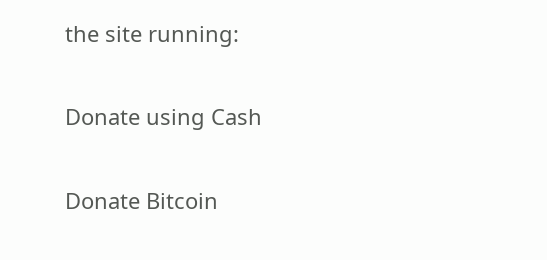the site running:

Donate using Cash

Donate Bitcoin